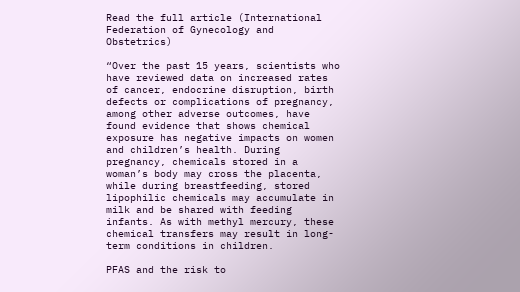Read the full article (International Federation of Gynecology and Obstetrics)

“Over the past 15 years, scientists who have reviewed data on increased rates of cancer, endocrine disruption, birth defects or complications of pregnancy, among other adverse outcomes, have found evidence that shows chemical exposure has negative impacts on women and children’s health. During pregnancy, chemicals stored in a woman’s body may cross the placenta, while during breastfeeding, stored lipophilic chemicals may accumulate in milk and be shared with feeding infants. As with methyl mercury, these chemical transfers may result in long-term conditions in children.

PFAS and the risk to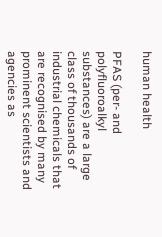human health

PFAS (per- and polyfluoroalkyl substances) are a large class of thousands of industrial chemicals that are recognised by many prominent scientists and agencies as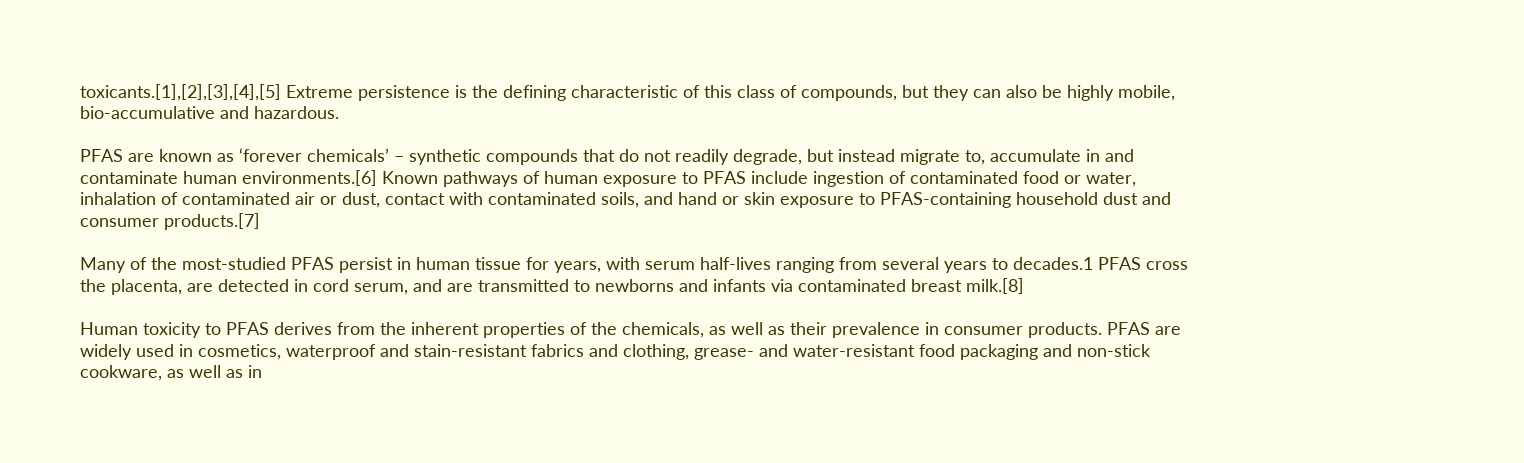toxicants.[1],[2],[3],[4],[5] Extreme persistence is the defining characteristic of this class of compounds, but they can also be highly mobile, bio-accumulative and hazardous.

PFAS are known as ‘forever chemicals’ – synthetic compounds that do not readily degrade, but instead migrate to, accumulate in and contaminate human environments.[6] Known pathways of human exposure to PFAS include ingestion of contaminated food or water, inhalation of contaminated air or dust, contact with contaminated soils, and hand or skin exposure to PFAS-containing household dust and consumer products.[7]

Many of the most-studied PFAS persist in human tissue for years, with serum half-lives ranging from several years to decades.1 PFAS cross the placenta, are detected in cord serum, and are transmitted to newborns and infants via contaminated breast milk.[8]

Human toxicity to PFAS derives from the inherent properties of the chemicals, as well as their prevalence in consumer products. PFAS are widely used in cosmetics, waterproof and stain-resistant fabrics and clothing, grease- and water-resistant food packaging and non-stick cookware, as well as in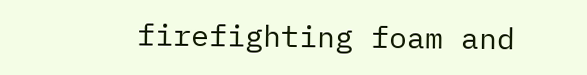firefighting foam and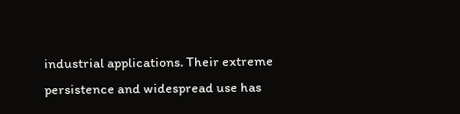industrial applications. Their extreme persistence and widespread use has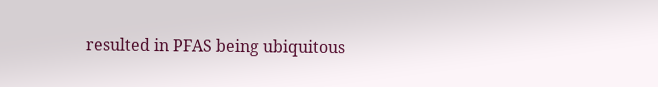resulted in PFAS being ubiquitous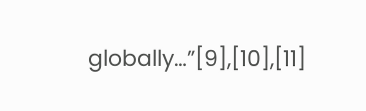globally…”[9],[10],[11]